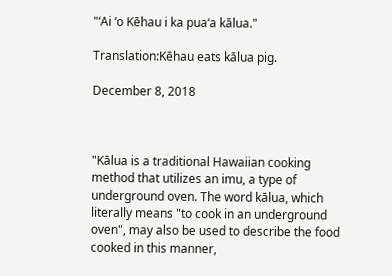"ʻAi ʻo Kēhau i ka puaʻa kālua."

Translation:Kēhau eats kālua pig.

December 8, 2018



"Kālua is a traditional Hawaiian cooking method that utilizes an imu, a type of underground oven. The word kālua, which literally means "to cook in an underground oven", may also be used to describe the food cooked in this manner,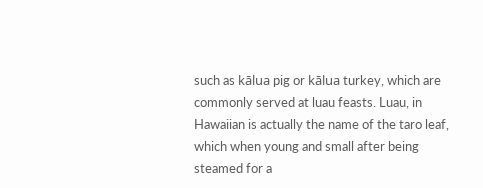such as kālua pig or kālua turkey, which are commonly served at luau feasts. Luau, in Hawaiian is actually the name of the taro leaf, which when young and small after being steamed for a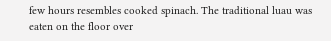few hours resembles cooked spinach. The traditional luau was eaten on the floor over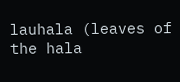lauhala (leaves of the hala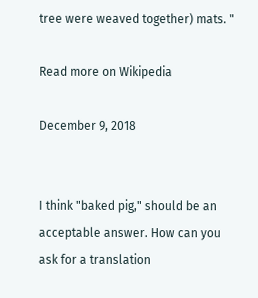tree were weaved together) mats. "

Read more on Wikipedia

December 9, 2018


I think "baked pig," should be an acceptable answer. How can you ask for a translation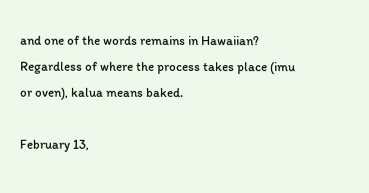and one of the words remains in Hawaiian? Regardless of where the process takes place (imu or oven), kalua means baked.

February 13,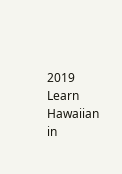2019
Learn Hawaiian in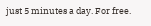just 5 minutes a day. For free.